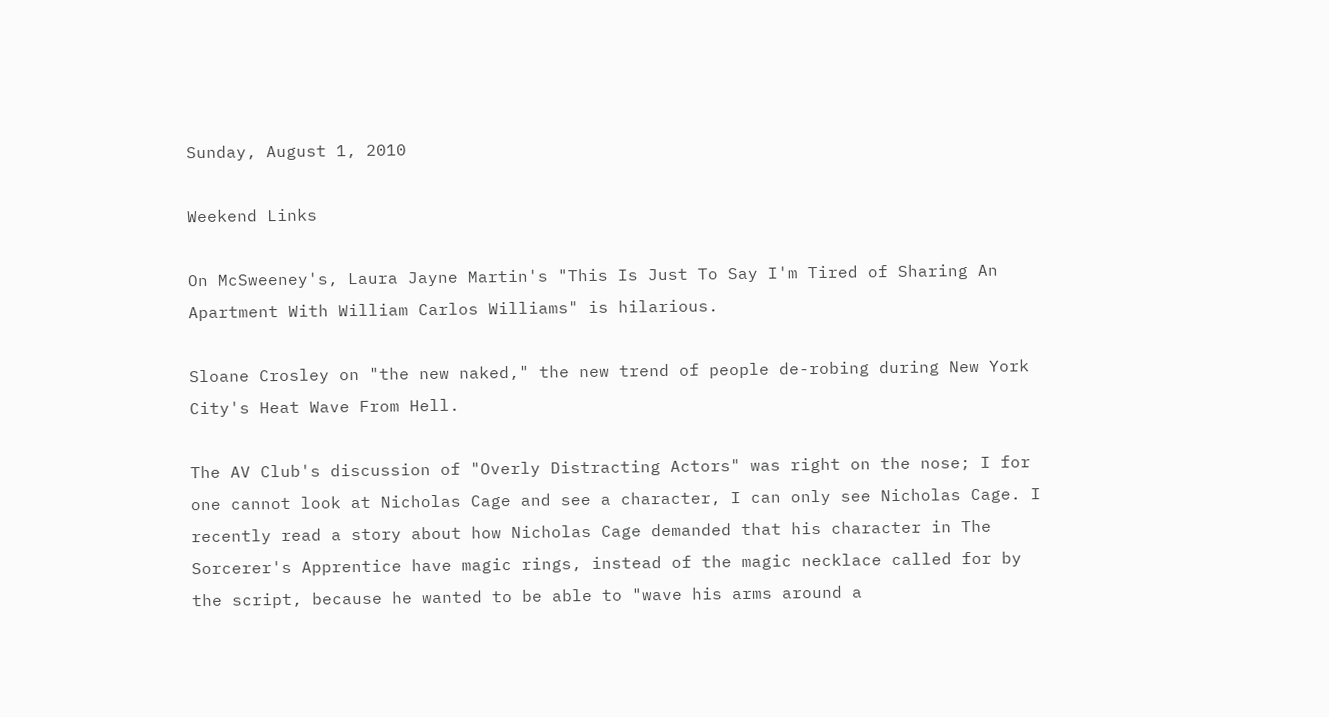Sunday, August 1, 2010

Weekend Links

On McSweeney's, Laura Jayne Martin's "This Is Just To Say I'm Tired of Sharing An Apartment With William Carlos Williams" is hilarious.

Sloane Crosley on "the new naked," the new trend of people de-robing during New York City's Heat Wave From Hell.

The AV Club's discussion of "Overly Distracting Actors" was right on the nose; I for one cannot look at Nicholas Cage and see a character, I can only see Nicholas Cage. I recently read a story about how Nicholas Cage demanded that his character in The Sorcerer's Apprentice have magic rings, instead of the magic necklace called for by the script, because he wanted to be able to "wave his arms around a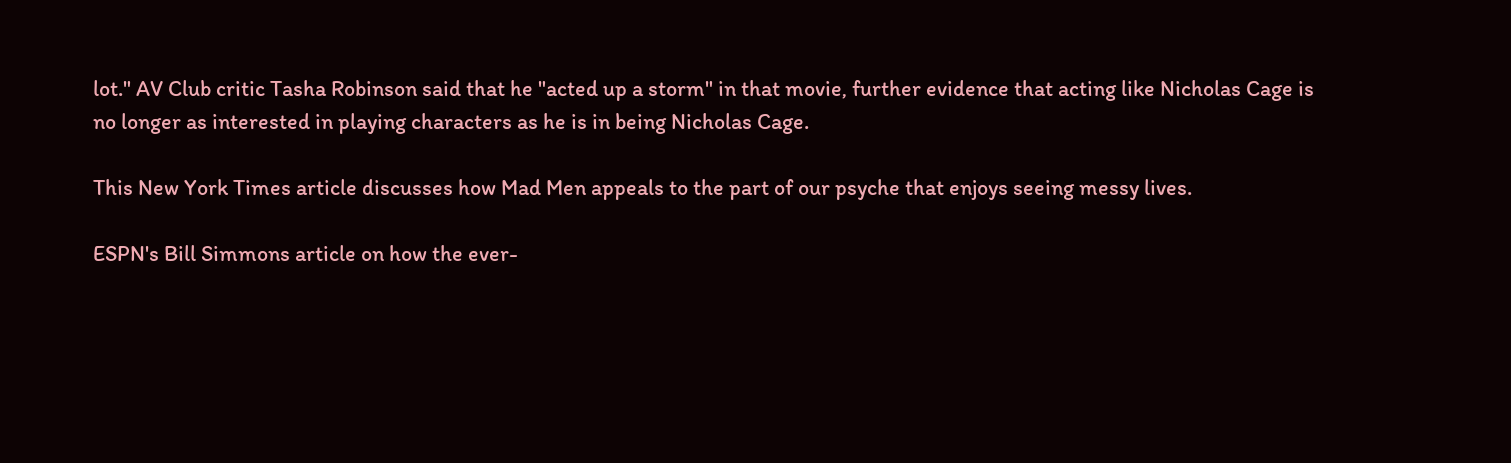lot." AV Club critic Tasha Robinson said that he "acted up a storm" in that movie, further evidence that acting like Nicholas Cage is no longer as interested in playing characters as he is in being Nicholas Cage.

This New York Times article discusses how Mad Men appeals to the part of our psyche that enjoys seeing messy lives.

ESPN's Bill Simmons article on how the ever-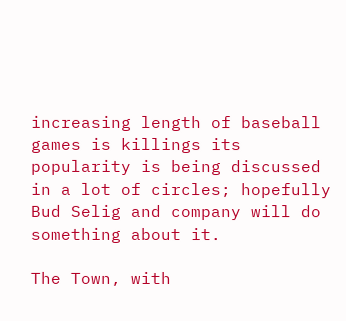increasing length of baseball games is killings its popularity is being discussed in a lot of circles; hopefully Bud Selig and company will do something about it.

The Town, with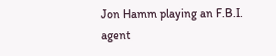Jon Hamm playing an F.B.I. agent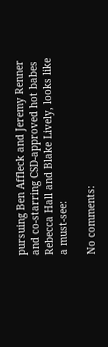pursuing Ben Affleck and Jeremy Renner and co-starring CSD-approved hot babes Rebecca Hall and Blake Lively, looks like a must-see:

No comments: